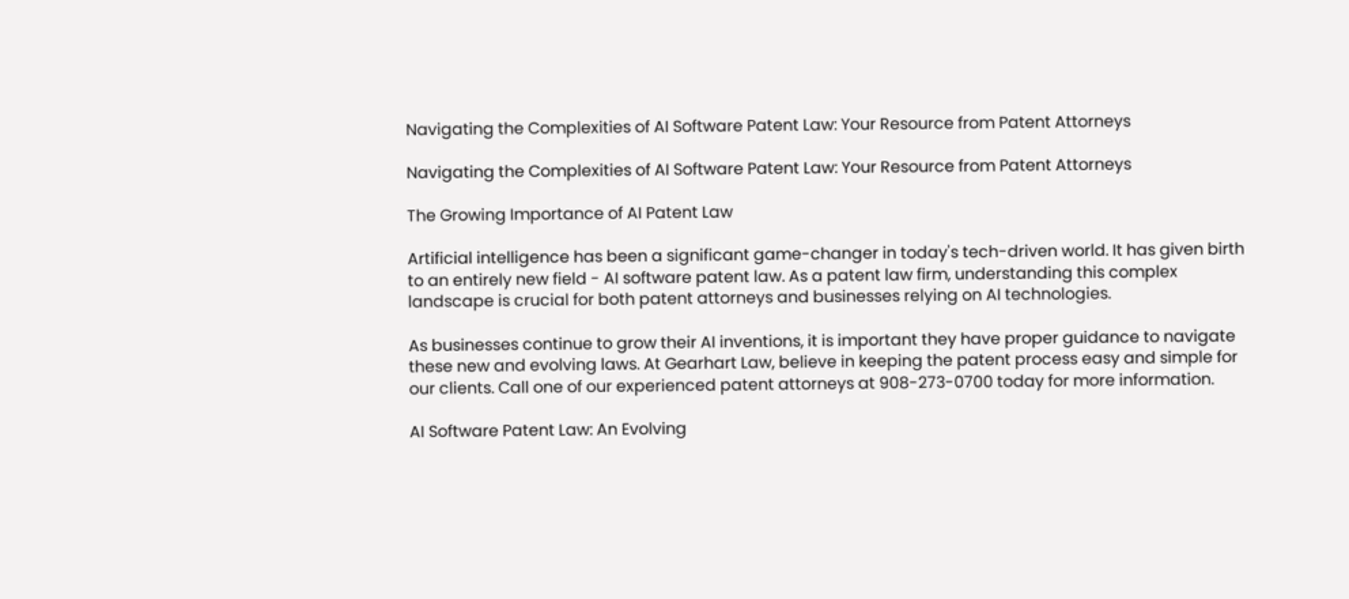Navigating the Complexities of AI Software Patent Law: Your Resource from Patent Attorneys

Navigating the Complexities of AI Software Patent Law: Your Resource from Patent Attorneys

The Growing Importance of AI Patent Law

Artificial intelligence has been a significant game-changer in today's tech-driven world. It has given birth to an entirely new field - AI software patent law. As a patent law firm, understanding this complex landscape is crucial for both patent attorneys and businesses relying on AI technologies.

As businesses continue to grow their AI inventions, it is important they have proper guidance to navigate these new and evolving laws. At Gearhart Law, believe in keeping the patent process easy and simple for our clients. Call one of our experienced patent attorneys at 908-273-0700 today for more information.

AI Software Patent Law: An Evolving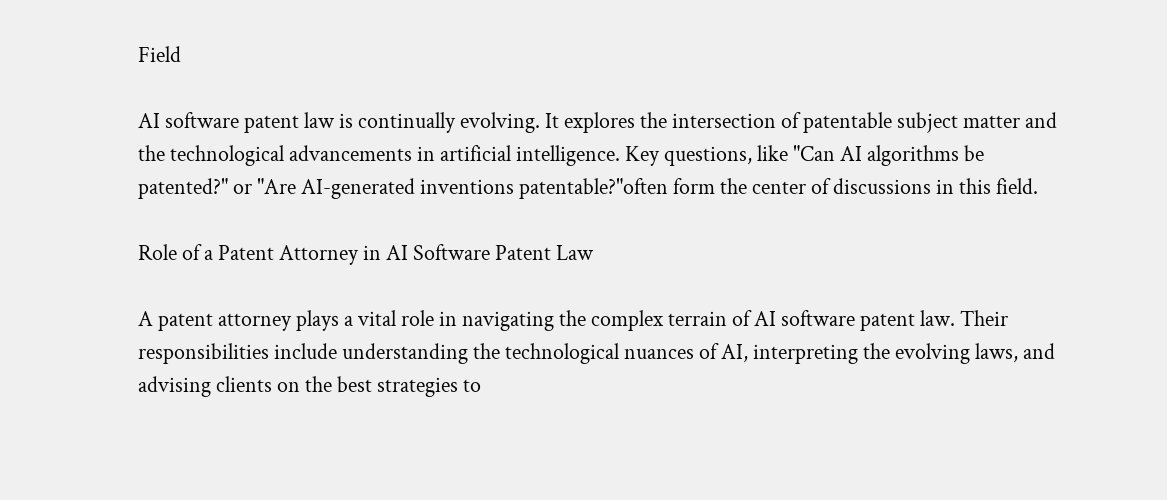Field

AI software patent law is continually evolving. It explores the intersection of patentable subject matter and the technological advancements in artificial intelligence. Key questions, like "Can AI algorithms be patented?" or "Are AI-generated inventions patentable?"often form the center of discussions in this field.

Role of a Patent Attorney in AI Software Patent Law

A patent attorney plays a vital role in navigating the complex terrain of AI software patent law. Their responsibilities include understanding the technological nuances of AI, interpreting the evolving laws, and advising clients on the best strategies to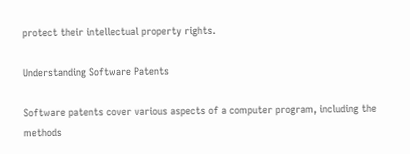protect their intellectual property rights.

Understanding Software Patents

Software patents cover various aspects of a computer program, including the methods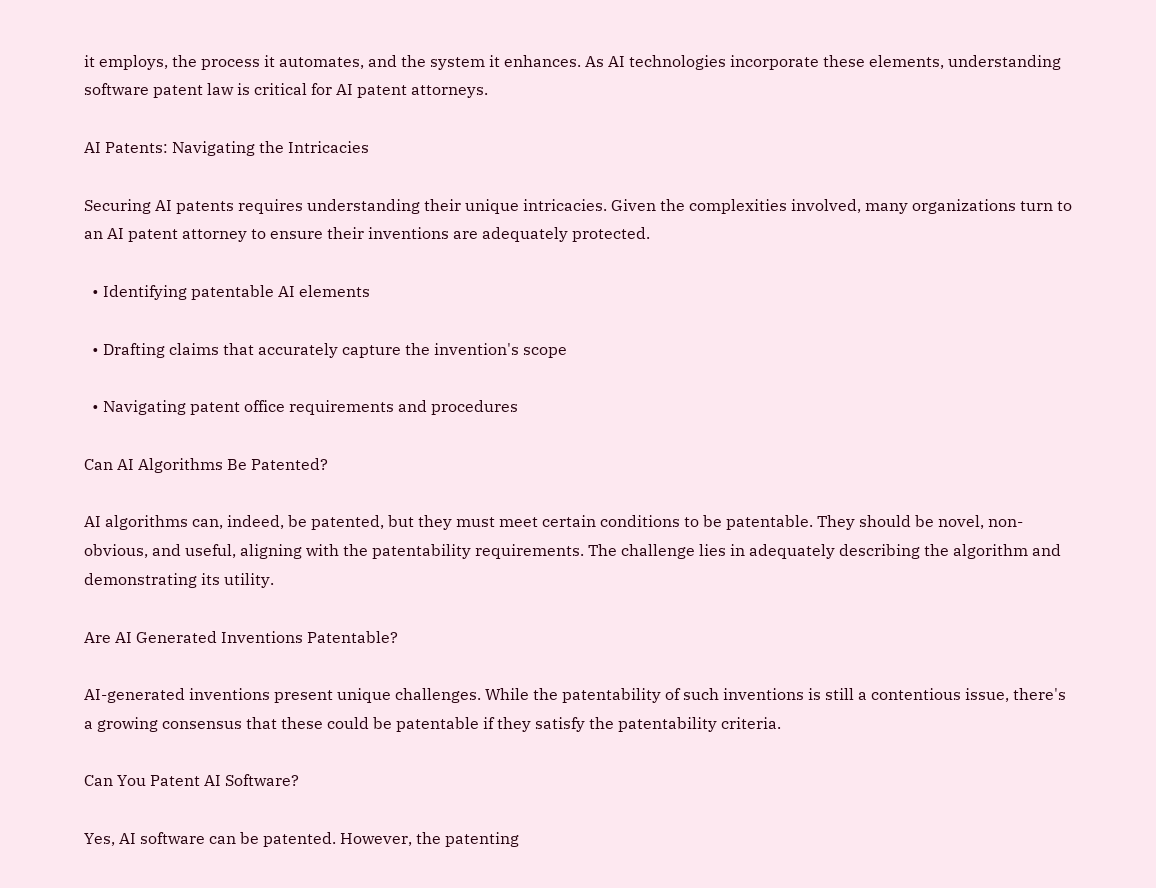it employs, the process it automates, and the system it enhances. As AI technologies incorporate these elements, understanding software patent law is critical for AI patent attorneys.

AI Patents: Navigating the Intricacies

Securing AI patents requires understanding their unique intricacies. Given the complexities involved, many organizations turn to an AI patent attorney to ensure their inventions are adequately protected.

  • Identifying patentable AI elements

  • Drafting claims that accurately capture the invention's scope

  • Navigating patent office requirements and procedures

Can AI Algorithms Be Patented?

AI algorithms can, indeed, be patented, but they must meet certain conditions to be patentable. They should be novel, non-obvious, and useful, aligning with the patentability requirements. The challenge lies in adequately describing the algorithm and demonstrating its utility.

Are AI Generated Inventions Patentable?

AI-generated inventions present unique challenges. While the patentability of such inventions is still a contentious issue, there's a growing consensus that these could be patentable if they satisfy the patentability criteria.

Can You Patent AI Software?

Yes, AI software can be patented. However, the patenting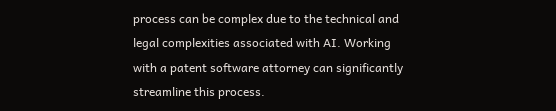process can be complex due to the technical and legal complexities associated with AI. Working with a patent software attorney can significantly streamline this process.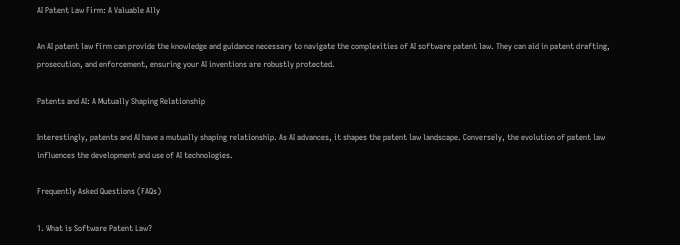AI Patent Law Firm: A Valuable Ally

An AI patent law firm can provide the knowledge and guidance necessary to navigate the complexities of AI software patent law. They can aid in patent drafting, prosecution, and enforcement, ensuring your AI inventions are robustly protected.

Patents and AI: A Mutually Shaping Relationship

Interestingly, patents and AI have a mutually shaping relationship. As AI advances, it shapes the patent law landscape. Conversely, the evolution of patent law influences the development and use of AI technologies.

Frequently Asked Questions (FAQs)

1. What is Software Patent Law?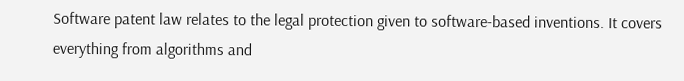Software patent law relates to the legal protection given to software-based inventions. It covers everything from algorithms and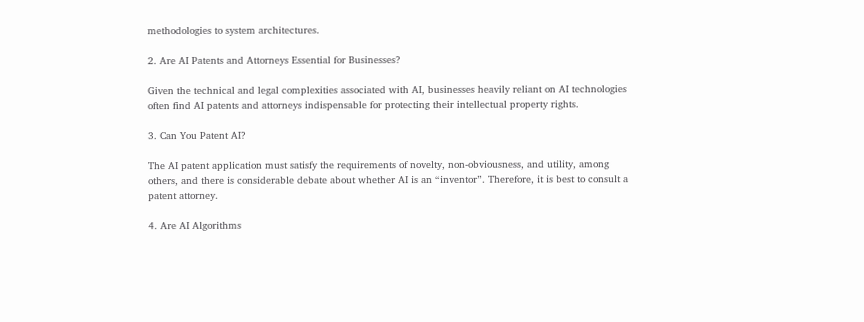methodologies to system architectures.

2. Are AI Patents and Attorneys Essential for Businesses?

Given the technical and legal complexities associated with AI, businesses heavily reliant on AI technologies often find AI patents and attorneys indispensable for protecting their intellectual property rights.

3. Can You Patent AI?

The AI patent application must satisfy the requirements of novelty, non-obviousness, and utility, among others, and there is considerable debate about whether AI is an “inventor”. Therefore, it is best to consult a patent attorney.

4. Are AI Algorithms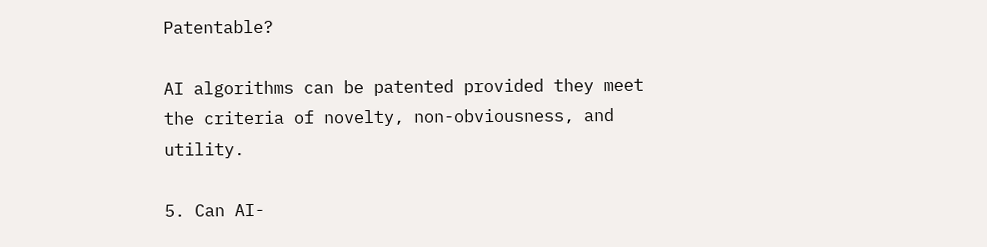Patentable?

AI algorithms can be patented provided they meet the criteria of novelty, non-obviousness, and utility.

5. Can AI-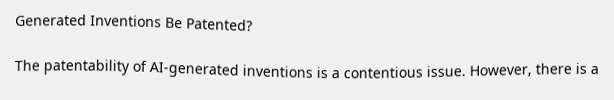Generated Inventions Be Patented?

The patentability of AI-generated inventions is a contentious issue. However, there is a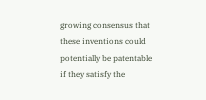growing consensus that these inventions could potentially be patentable if they satisfy the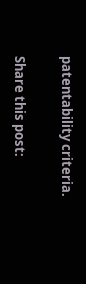patentability criteria.

Share this post: